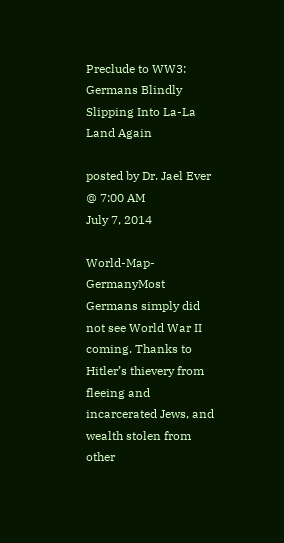Preclude to WW3: Germans Blindly Slipping Into La-La Land Again

posted by Dr. Jael Ever @ 7:00 AM
July 7, 2014

World-Map-GermanyMost Germans simply did not see World War II coming. Thanks to Hitler’s thievery from fleeing and incarcerated Jews, and wealth stolen from other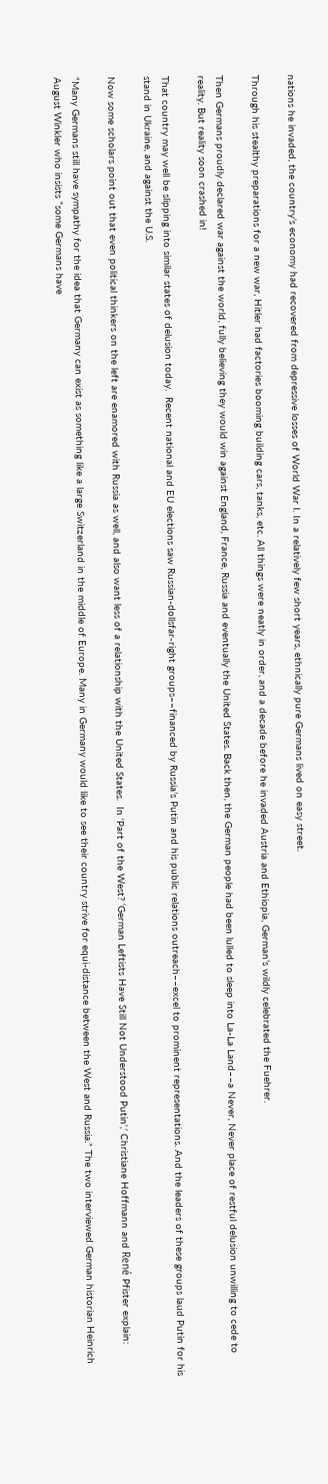nations he invaded, the country’s economy had recovered from depressive losses of World War I. In a relatively few short years, ethnically pure Germans lived on easy street.

Through his stealthy preparations for a new war, Hitler had factories booming building cars, tanks, etc. All things were neatly in order, and a decade before he invaded Austria and Ethiopia, German’s wildly celebrated the Fuehrer.

Then Germans proudly declared war against the world, fully believing they would win against England, France, Russia and eventually the United States. Back then, the German people had been lulled to sleep into La-La Land––a Never, Never place of restful delusion unwilling to cede to reality. But reality soon crashed in!

That country may well be slipping into similar states of delusion today.  Recent national and EU elections saw Russian-dollsfar-right groups––financed by Russia’s Putin and his public relations outreach––excel to prominent representations. And the leaders of these groups laud Putin for his stand in Ukraine, and against the U.S.

Now some scholars point out that even political thinkers on the left are enamored with Russia as well, and also want less of a relationship with the United States.  In ‘Part of the West? ‘German Leftists Have Still Not Understood Putin’,’ Christiane Hoffmann and René Pfister explain:

“Many Germans still have sympathy for the idea that Germany can exist as something like a large Switzerland in the middle of Europe. Many in Germany would like to see their country strive for equi-distance between the West and Russia.” The two interviewed German historian Heinrich August Winkler who insists “some Germans have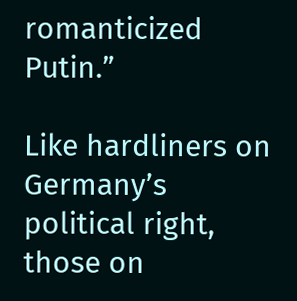romanticized Putin.”

Like hardliners on Germany’s political right, those on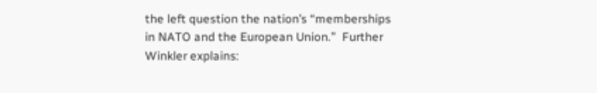the left question the nation’s “memberships in NATO and the European Union.”  Further Winkler explains: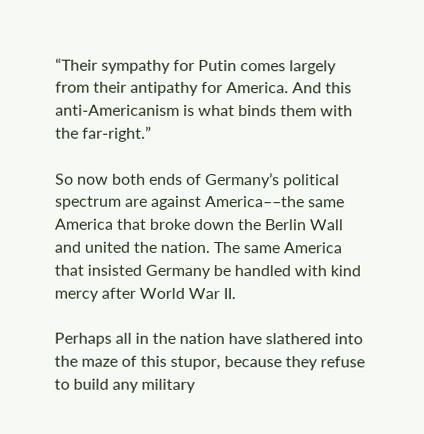“Their sympathy for Putin comes largely from their antipathy for America. And this anti-Americanism is what binds them with the far-right.”

So now both ends of Germany’s political spectrum are against America––the same America that broke down the Berlin Wall and united the nation. The same America that insisted Germany be handled with kind mercy after World War II.

Perhaps all in the nation have slathered into the maze of this stupor, because they refuse to build any military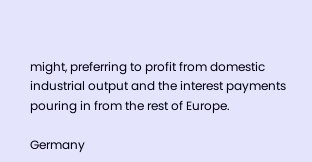might, preferring to profit from domestic industrial output and the interest payments pouring in from the rest of Europe.

Germany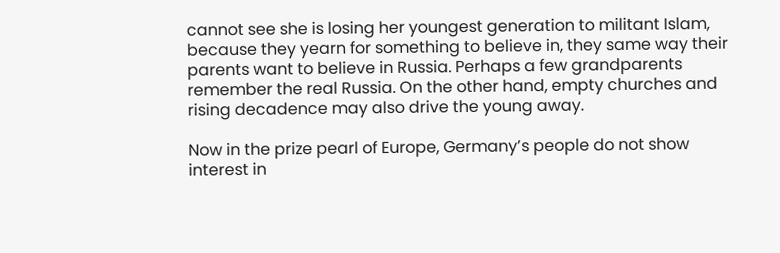cannot see she is losing her youngest generation to militant Islam, because they yearn for something to believe in, they same way their parents want to believe in Russia. Perhaps a few grandparents remember the real Russia. On the other hand, empty churches and rising decadence may also drive the young away.

Now in the prize pearl of Europe, Germany’s people do not show interest in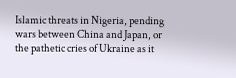Islamic threats in Nigeria, pending wars between China and Japan, or the pathetic cries of Ukraine as it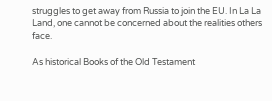struggles to get away from Russia to join the EU. In La La Land, one cannot be concerned about the realities others face.

As historical Books of the Old Testament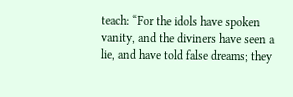teach: “For the idols have spoken vanity, and the diviners have seen a lie, and have told false dreams; they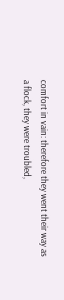comfort in vain: therefore they went their way as a flock, they were troubled,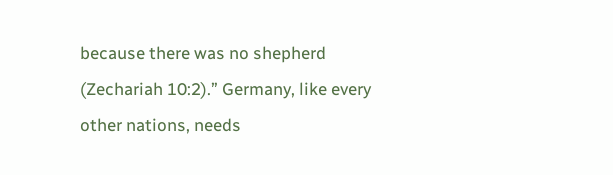because there was no shepherd (Zechariah 10:2).” Germany, like every other nations, needs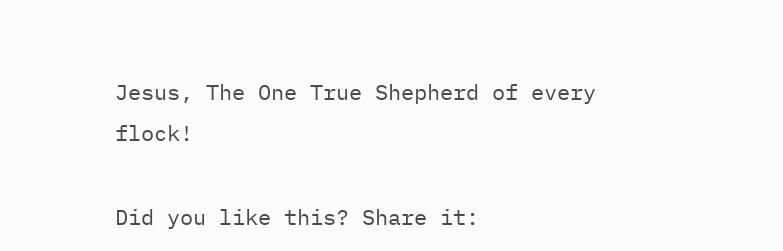Jesus, The One True Shepherd of every flock!

Did you like this? Share it: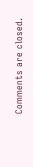Comments are closed.